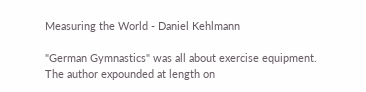Measuring the World - Daniel Kehlmann

"German Gymnastics" was all about exercise equipment. The author expounded at length on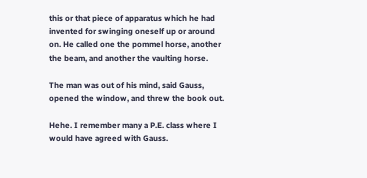this or that piece of apparatus which he had invented for swinging oneself up or around on. He called one the pommel horse, another the beam, and another the vaulting horse.

The man was out of his mind, said Gauss, opened the window, and threw the book out.

Hehe. I remember many a P.E. class where I would have agreed with Gauss.